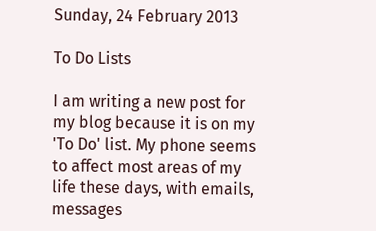Sunday, 24 February 2013

To Do Lists

I am writing a new post for my blog because it is on my 'To Do' list. My phone seems to affect most areas of my life these days, with emails, messages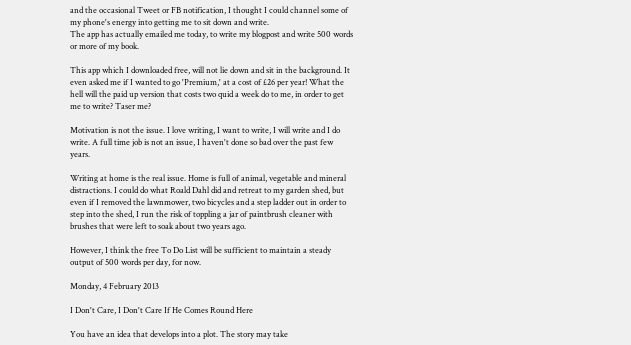and the occasional Tweet or FB notification, I thought I could channel some of my phone's energy into getting me to sit down and write.
The app has actually emailed me today, to write my blogpost and write 500 words or more of my book.

This app which I downloaded free, will not lie down and sit in the background. It even asked me if I wanted to go 'Premium,' at a cost of £26 per year! What the hell will the paid up version that costs two quid a week do to me, in order to get me to write? Taser me?

Motivation is not the issue. I love writing, I want to write, I will write and I do write. A full time job is not an issue, I haven't done so bad over the past few years.

Writing at home is the real issue. Home is full of animal, vegetable and mineral distractions. I could do what Roald Dahl did and retreat to my garden shed, but even if I removed the lawnmower, two bicycles and a step ladder out in order to step into the shed, I run the risk of toppling a jar of paintbrush cleaner with brushes that were left to soak about two years ago.

However, I think the free To Do List will be sufficient to maintain a steady output of 500 words per day, for now.

Monday, 4 February 2013

I Don't Care, I Don't Care If He Comes Round Here

You have an idea that develops into a plot. The story may take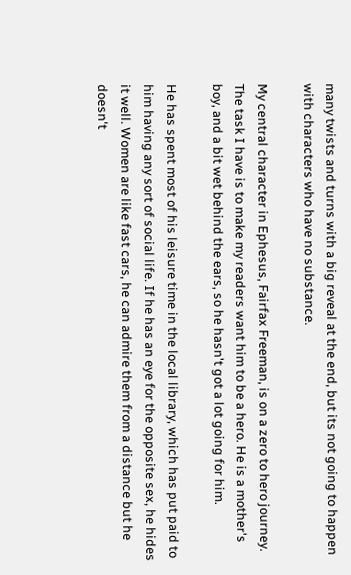many twists and turns with a big reveal at the end, but its not going to happen with characters who have no substance.

My central character in Ephesus, Fairfax Freeman, is on a zero to hero journey. The task I have is to make my readers want him to be a hero. He is a mother's boy, and a bit wet behind the ears, so he hasn't got a lot going for him.

He has spent most of his leisure time in the local library, which has put paid to him having any sort of social life. If he has an eye for the opposite sex, he hides it well. Women are like fast cars, he can admire them from a distance but he doesn't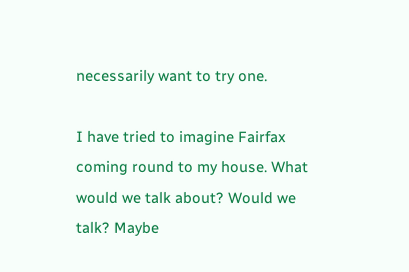necessarily want to try one.

I have tried to imagine Fairfax coming round to my house. What would we talk about? Would we talk? Maybe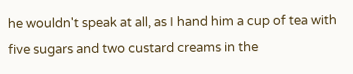he wouldn't speak at all, as I hand him a cup of tea with five sugars and two custard creams in the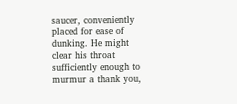saucer, conveniently placed for ease of dunking. He might clear his throat sufficiently enough to murmur a thank you,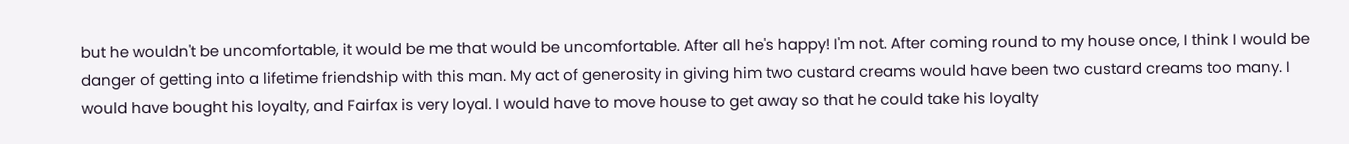but he wouldn't be uncomfortable, it would be me that would be uncomfortable. After all he's happy! I'm not. After coming round to my house once, I think I would be danger of getting into a lifetime friendship with this man. My act of generosity in giving him two custard creams would have been two custard creams too many. I would have bought his loyalty, and Fairfax is very loyal. I would have to move house to get away so that he could take his loyalty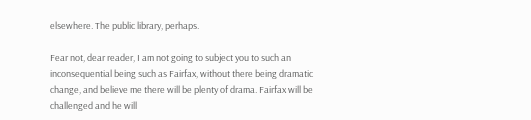elsewhere. The public library, perhaps.

Fear not, dear reader, I am not going to subject you to such an inconsequential being such as Fairfax, without there being dramatic change, and believe me there will be plenty of drama. Fairfax will be challenged and he will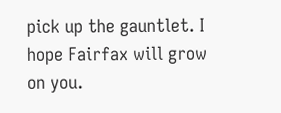pick up the gauntlet. I hope Fairfax will grow on you.